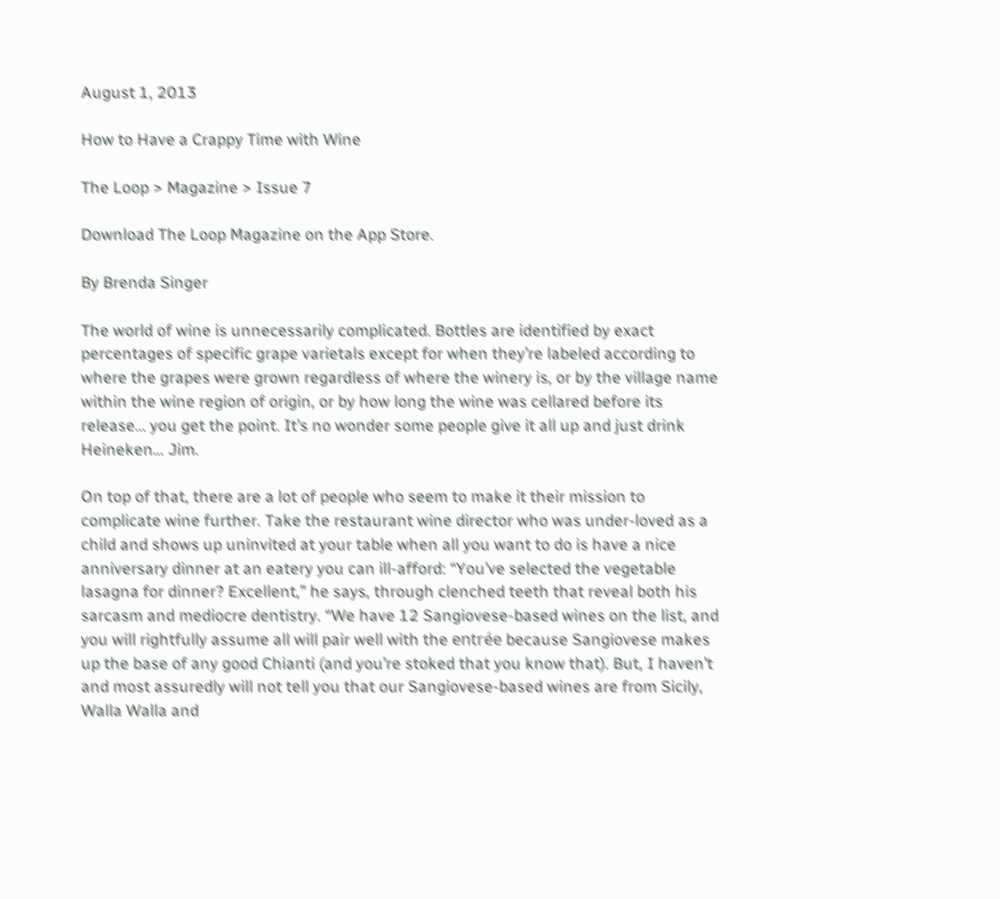August 1, 2013

How to Have a Crappy Time with Wine

The Loop > Magazine > Issue 7

Download The Loop Magazine on the App Store.

By Brenda Singer

The world of wine is unnecessarily complicated. Bottles are identified by exact percentages of specific grape varietals except for when they’re labeled according to where the grapes were grown regardless of where the winery is, or by the village name within the wine region of origin, or by how long the wine was cellared before its release… you get the point. It’s no wonder some people give it all up and just drink Heineken… Jim.

On top of that, there are a lot of people who seem to make it their mission to complicate wine further. Take the restaurant wine director who was under-loved as a child and shows up uninvited at your table when all you want to do is have a nice anniversary dinner at an eatery you can ill-afford: “You’ve selected the vegetable lasagna for dinner? Excellent,” he says, through clenched teeth that reveal both his sarcasm and mediocre dentistry. “We have 12 Sangiovese-based wines on the list, and you will rightfully assume all will pair well with the entrée because Sangiovese makes up the base of any good Chianti (and you’re stoked that you know that). But, I haven’t and most assuredly will not tell you that our Sangiovese-based wines are from Sicily, Walla Walla and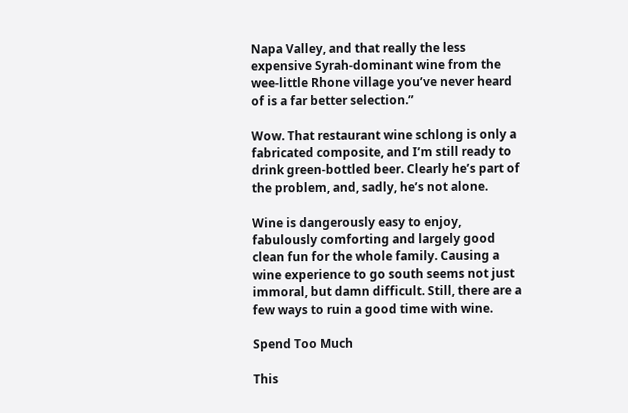Napa Valley, and that really the less expensive Syrah-dominant wine from the wee-little Rhone village you’ve never heard of is a far better selection.”

Wow. That restaurant wine schlong is only a fabricated composite, and I’m still ready to drink green-bottled beer. Clearly he’s part of the problem, and, sadly, he’s not alone.

Wine is dangerously easy to enjoy, fabulously comforting and largely good clean fun for the whole family. Causing a wine experience to go south seems not just immoral, but damn difficult. Still, there are a few ways to ruin a good time with wine.

Spend Too Much

This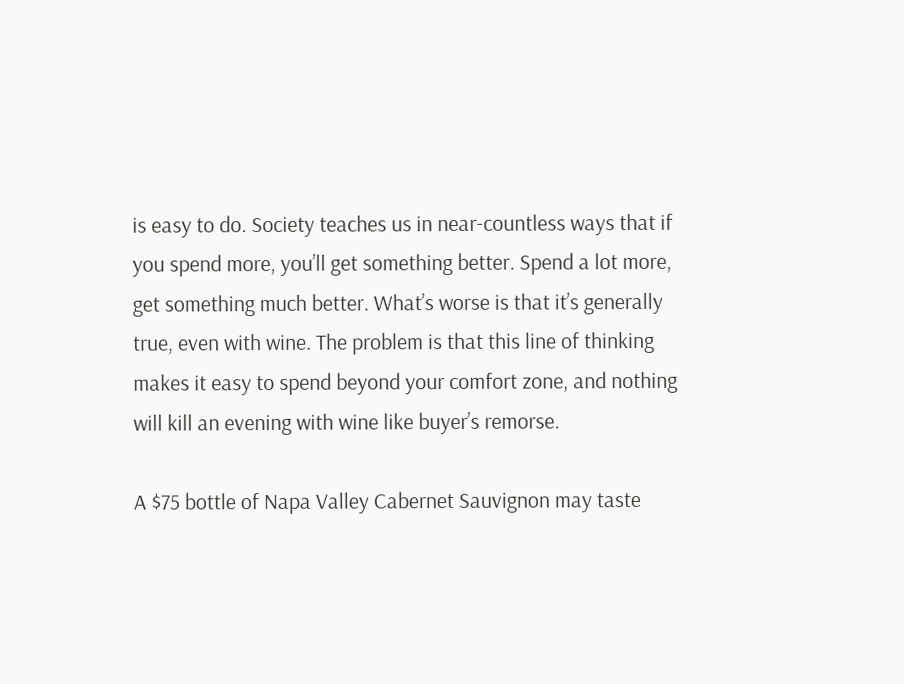is easy to do. Society teaches us in near-countless ways that if you spend more, you’ll get something better. Spend a lot more, get something much better. What’s worse is that it’s generally true, even with wine. The problem is that this line of thinking makes it easy to spend beyond your comfort zone, and nothing will kill an evening with wine like buyer’s remorse.

A $75 bottle of Napa Valley Cabernet Sauvignon may taste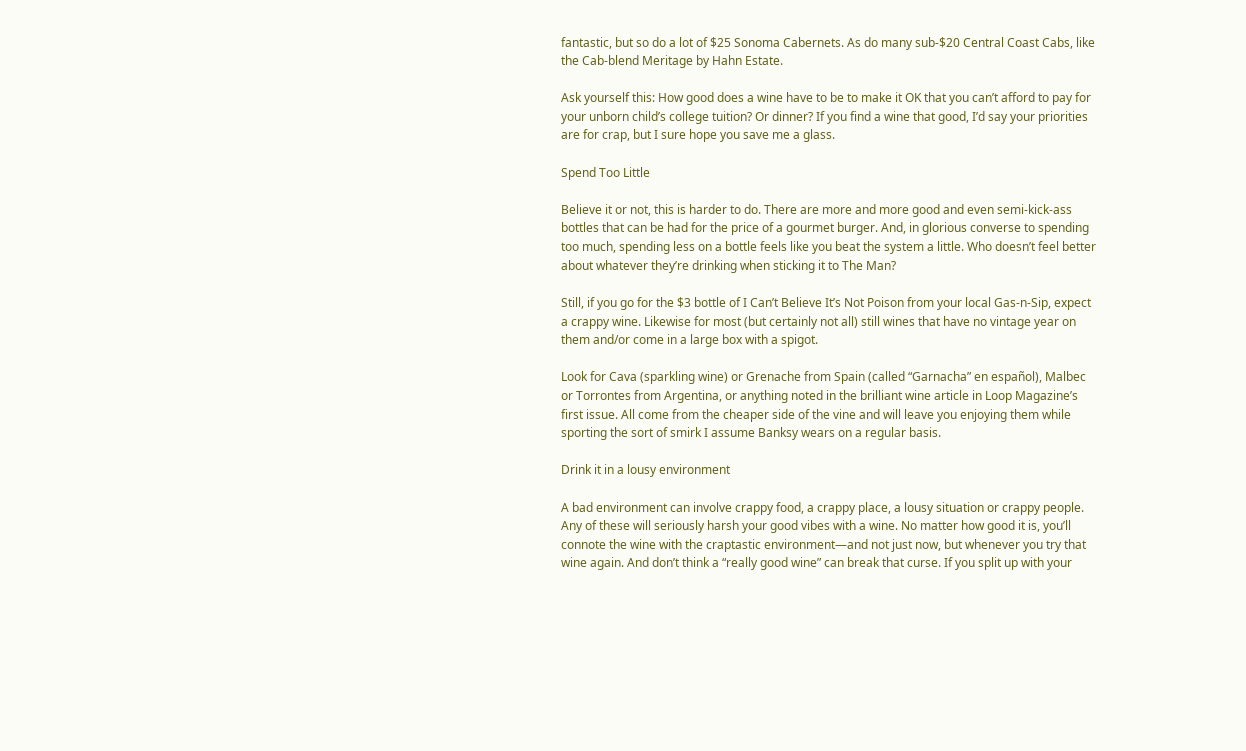fantastic, but so do a lot of $25 Sonoma Cabernets. As do many sub-$20 Central Coast Cabs, like the Cab-blend Meritage by Hahn Estate.

Ask yourself this: How good does a wine have to be to make it OK that you can’t afford to pay for your unborn child’s college tuition? Or dinner? If you find a wine that good, I’d say your priorities are for crap, but I sure hope you save me a glass.

Spend Too Little

Believe it or not, this is harder to do. There are more and more good and even semi-kick-ass bottles that can be had for the price of a gourmet burger. And, in glorious converse to spending too much, spending less on a bottle feels like you beat the system a little. Who doesn’t feel better about whatever they’re drinking when sticking it to The Man?

Still, if you go for the $3 bottle of I Can’t Believe It’s Not Poison from your local Gas-n-Sip, expect a crappy wine. Likewise for most (but certainly not all) still wines that have no vintage year on them and/or come in a large box with a spigot.

Look for Cava (sparkling wine) or Grenache from Spain (called “Garnacha” en español), Malbec or Torrontes from Argentina, or anything noted in the brilliant wine article in Loop Magazine’s first issue. All come from the cheaper side of the vine and will leave you enjoying them while sporting the sort of smirk I assume Banksy wears on a regular basis.

Drink it in a lousy environment

A bad environment can involve crappy food, a crappy place, a lousy situation or crappy people. Any of these will seriously harsh your good vibes with a wine. No matter how good it is, you’ll connote the wine with the craptastic environment—and not just now, but whenever you try that wine again. And don’t think a “really good wine” can break that curse. If you split up with your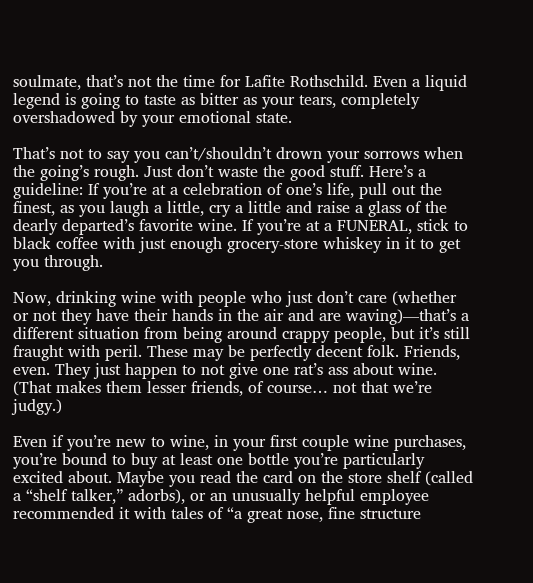soulmate, that’s not the time for Lafite Rothschild. Even a liquid legend is going to taste as bitter as your tears, completely overshadowed by your emotional state.

That’s not to say you can’t/shouldn’t drown your sorrows when the going’s rough. Just don’t waste the good stuff. Here’s a guideline: If you’re at a celebration of one’s life, pull out the finest, as you laugh a little, cry a little and raise a glass of the dearly departed’s favorite wine. If you’re at a FUNERAL, stick to black coffee with just enough grocery-store whiskey in it to get you through.

Now, drinking wine with people who just don’t care (whether or not they have their hands in the air and are waving)—that’s a different situation from being around crappy people, but it’s still fraught with peril. These may be perfectly decent folk. Friends, even. They just happen to not give one rat’s ass about wine. (That makes them lesser friends, of course… not that we’re judgy.)

Even if you’re new to wine, in your first couple wine purchases, you’re bound to buy at least one bottle you’re particularly excited about. Maybe you read the card on the store shelf (called a “shelf talker,” adorbs), or an unusually helpful employee recommended it with tales of “a great nose, fine structure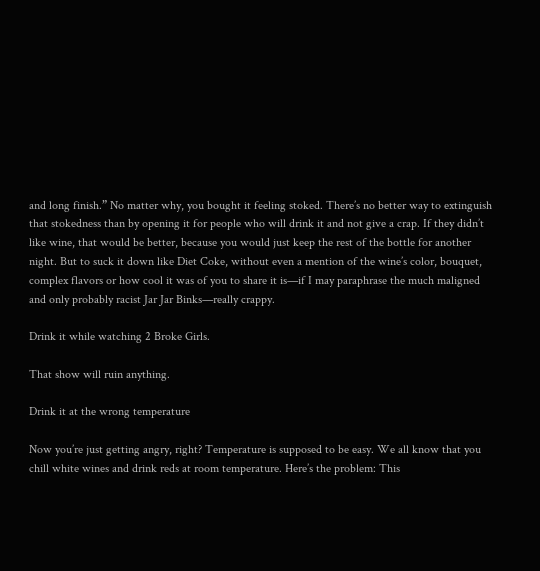and long finish.” No matter why, you bought it feeling stoked. There’s no better way to extinguish that stokedness than by opening it for people who will drink it and not give a crap. If they didn’t like wine, that would be better, because you would just keep the rest of the bottle for another night. But to suck it down like Diet Coke, without even a mention of the wine’s color, bouquet, complex flavors or how cool it was of you to share it is—if I may paraphrase the much maligned and only probably racist Jar Jar Binks—really crappy.

Drink it while watching 2 Broke Girls.

That show will ruin anything.

Drink it at the wrong temperature

Now you’re just getting angry, right? Temperature is supposed to be easy. We all know that you chill white wines and drink reds at room temperature. Here’s the problem: This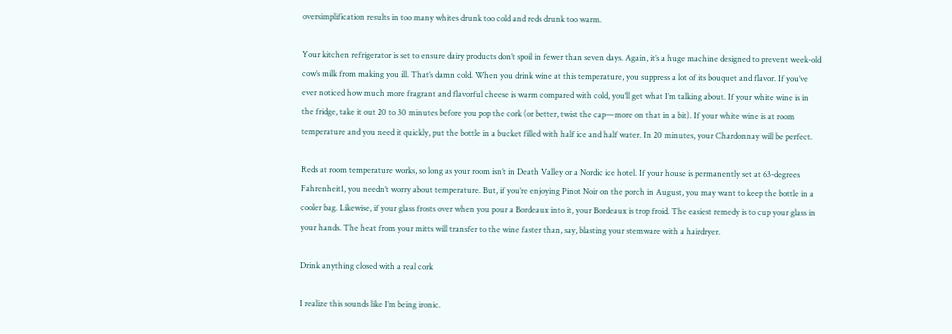oversimplification results in too many whites drunk too cold and reds drunk too warm.

Your kitchen refrigerator is set to ensure dairy products don’t spoil in fewer than seven days. Again, it’s a huge machine designed to prevent week-old cow’s milk from making you ill. That’s damn cold. When you drink wine at this temperature, you suppress a lot of its bouquet and flavor. If you’ve ever noticed how much more fragrant and flavorful cheese is warm compared with cold, you’ll get what I’m talking about. If your white wine is in the fridge, take it out 20 to 30 minutes before you pop the cork (or better, twist the cap—more on that in a bit). If your white wine is at room temperature and you need it quickly, put the bottle in a bucket filled with half ice and half water. In 20 minutes, your Chardonnay will be perfect.

Reds at room temperature works, so long as your room isn’t in Death Valley or a Nordic ice hotel. If your house is permanently set at 63-degrees Fahrenheit1, you needn’t worry about temperature. But, if you’re enjoying Pinot Noir on the porch in August, you may want to keep the bottle in a cooler bag. Likewise, if your glass frosts over when you pour a Bordeaux into it, your Bordeaux is trop froid. The easiest remedy is to cup your glass in your hands. The heat from your mitts will transfer to the wine faster than, say, blasting your stemware with a hairdryer.

Drink anything closed with a real cork

I realize this sounds like I’m being ironic.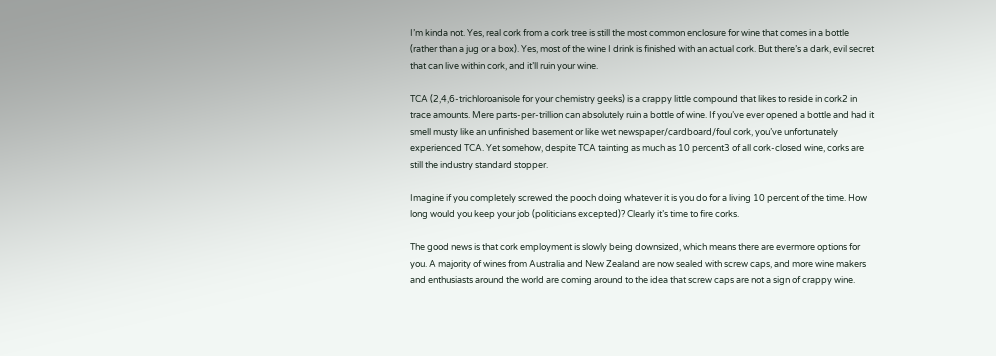I’m kinda not. Yes, real cork from a cork tree is still the most common enclosure for wine that comes in a bottle (rather than a jug or a box). Yes, most of the wine I drink is finished with an actual cork. But there’s a dark, evil secret that can live within cork, and it’ll ruin your wine.

TCA (2,4,6-trichloroanisole for your chemistry geeks) is a crappy little compound that likes to reside in cork2 in trace amounts. Mere parts-per-trillion can absolutely ruin a bottle of wine. If you’ve ever opened a bottle and had it smell musty like an unfinished basement or like wet newspaper/cardboard/foul cork, you’ve unfortunately experienced TCA. Yet somehow, despite TCA tainting as much as 10 percent3 of all cork-closed wine, corks are still the industry standard stopper.

Imagine if you completely screwed the pooch doing whatever it is you do for a living 10 percent of the time. How long would you keep your job (politicians excepted)? Clearly it’s time to fire corks.

The good news is that cork employment is slowly being downsized, which means there are evermore options for you. A majority of wines from Australia and New Zealand are now sealed with screw caps, and more wine makers and enthusiasts around the world are coming around to the idea that screw caps are not a sign of crappy wine.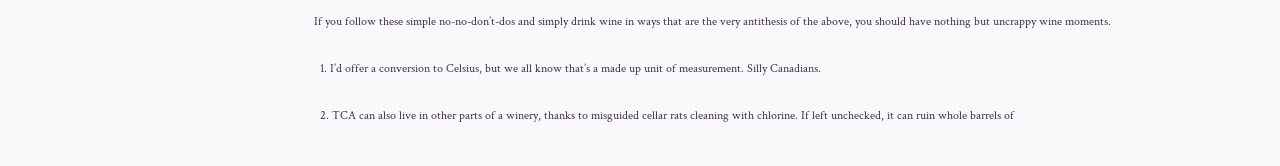If you follow these simple no-no-don’t-dos and simply drink wine in ways that are the very antithesis of the above, you should have nothing but uncrappy wine moments.

  1. I’d offer a conversion to Celsius, but we all know that’s a made up unit of measurement. Silly Canadians.

  2. TCA can also live in other parts of a winery, thanks to misguided cellar rats cleaning with chlorine. If left unchecked, it can ruin whole barrels of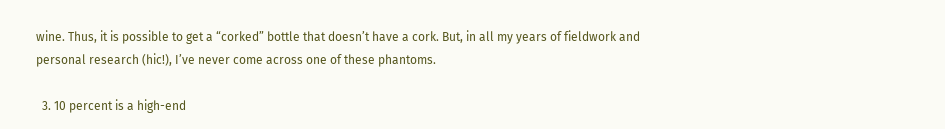wine. Thus, it is possible to get a “corked” bottle that doesn’t have a cork. But, in all my years of fieldwork and personal research (hic!), I’ve never come across one of these phantoms.

  3. 10 percent is a high-end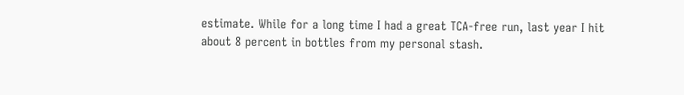estimate. While for a long time I had a great TCA-free run, last year I hit about 8 percent in bottles from my personal stash.